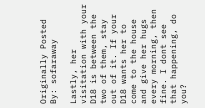Originally Posted By: sofaraway

Lastly, her visitation with your D18 is between the two of them, stay out of it. If your D18 wants her to come to the house and give her hugs every morning, then fine. I dont see that happening, do you?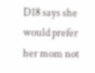D18 says she would prefer her mom not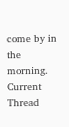come by in the morning.
Current Thread